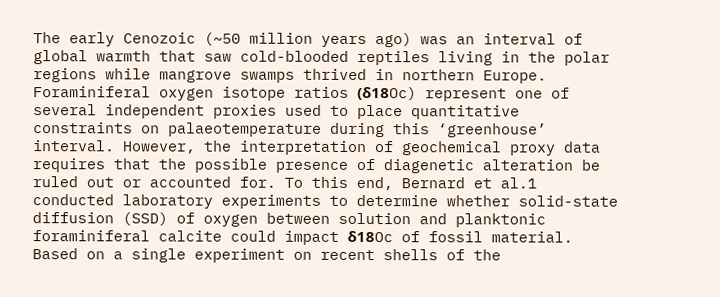The early Cenozoic (~50 million years ago) was an interval of global warmth that saw cold-blooded reptiles living in the polar regions while mangrove swamps thrived in northern Europe. Foraminiferal oxygen isotope ratios (δ18Oc) represent one of several independent proxies used to place quantitative constraints on palaeotemperature during this ‘greenhouse’ interval. However, the interpretation of geochemical proxy data requires that the possible presence of diagenetic alteration be ruled out or accounted for. To this end, Bernard et al.1 conducted laboratory experiments to determine whether solid-state diffusion (SSD) of oxygen between solution and planktonic foraminiferal calcite could impact δ18Oc of fossil material. Based on a single experiment on recent shells of the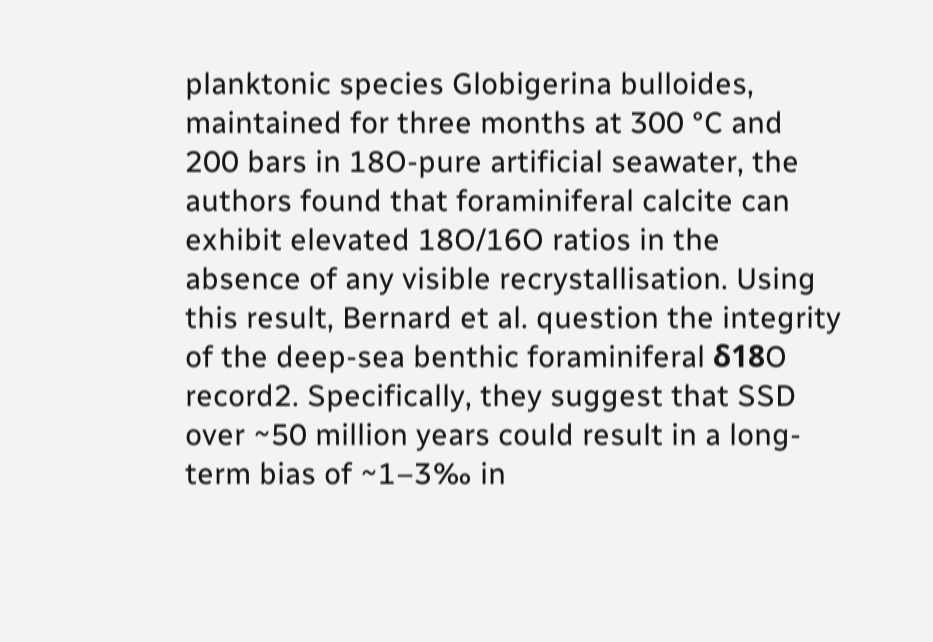planktonic species Globigerina bulloides, maintained for three months at 300 °C and 200 bars in 18O-pure artificial seawater, the authors found that foraminiferal calcite can exhibit elevated 18O/16O ratios in the absence of any visible recrystallisation. Using this result, Bernard et al. question the integrity of the deep-sea benthic foraminiferal δ18O record2. Specifically, they suggest that SSD over ~50 million years could result in a long-term bias of ~1–3‰ in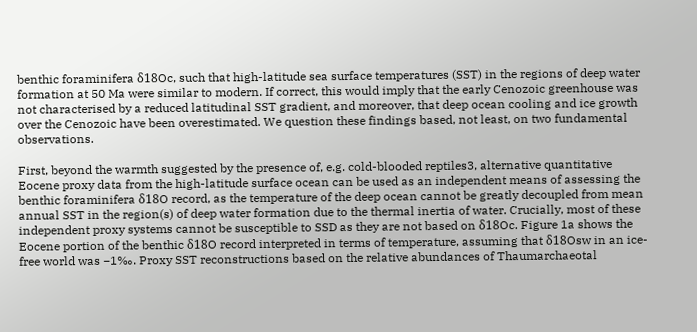benthic foraminifera δ18Oc, such that high-latitude sea surface temperatures (SST) in the regions of deep water formation at 50 Ma were similar to modern. If correct, this would imply that the early Cenozoic greenhouse was not characterised by a reduced latitudinal SST gradient, and moreover, that deep ocean cooling and ice growth over the Cenozoic have been overestimated. We question these findings based, not least, on two fundamental observations.

First, beyond the warmth suggested by the presence of, e.g. cold-blooded reptiles3, alternative quantitative Eocene proxy data from the high-latitude surface ocean can be used as an independent means of assessing the benthic foraminifera δ18O record, as the temperature of the deep ocean cannot be greatly decoupled from mean annual SST in the region(s) of deep water formation due to the thermal inertia of water. Crucially, most of these independent proxy systems cannot be susceptible to SSD as they are not based on δ18Oc. Figure 1a shows the Eocene portion of the benthic δ18O record interpreted in terms of temperature, assuming that δ18Osw in an ice-free world was −1‰. Proxy SST reconstructions based on the relative abundances of Thaumarchaeotal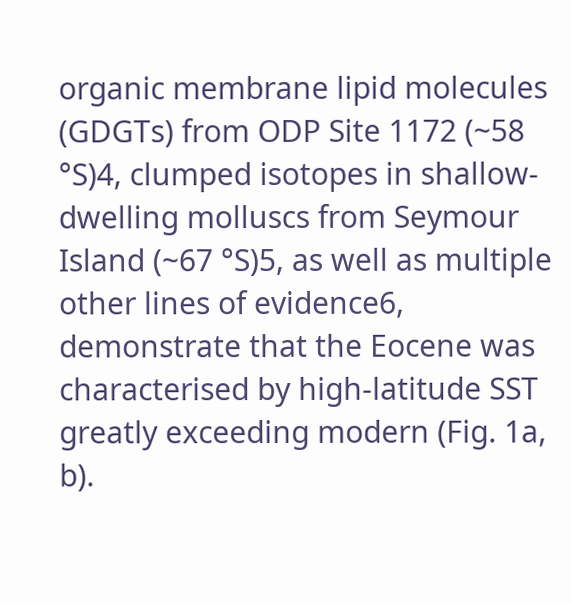organic membrane lipid molecules (GDGTs) from ODP Site 1172 (~58 °S)4, clumped isotopes in shallow-dwelling molluscs from Seymour Island (~67 °S)5, as well as multiple other lines of evidence6, demonstrate that the Eocene was characterised by high-latitude SST greatly exceeding modern (Fig. 1a, b).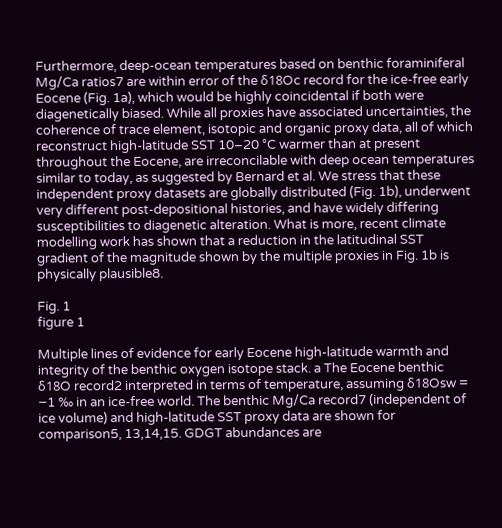Furthermore, deep-ocean temperatures based on benthic foraminiferal Mg/Ca ratios7 are within error of the δ18Oc record for the ice-free early Eocene (Fig. 1a), which would be highly coincidental if both were diagenetically biased. While all proxies have associated uncertainties, the coherence of trace element, isotopic and organic proxy data, all of which reconstruct high-latitude SST 10–20 °C warmer than at present throughout the Eocene, are irreconcilable with deep ocean temperatures similar to today, as suggested by Bernard et al. We stress that these independent proxy datasets are globally distributed (Fig. 1b), underwent very different post-depositional histories, and have widely differing susceptibilities to diagenetic alteration. What is more, recent climate modelling work has shown that a reduction in the latitudinal SST gradient of the magnitude shown by the multiple proxies in Fig. 1b is physically plausible8.

Fig. 1
figure 1

Multiple lines of evidence for early Eocene high-latitude warmth and integrity of the benthic oxygen isotope stack. a The Eocene benthic δ18O record2 interpreted in terms of temperature, assuming δ18Osw = −1 ‰ in an ice-free world. The benthic Mg/Ca record7 (independent of ice volume) and high-latitude SST proxy data are shown for comparison5, 13,14,15. GDGT abundances are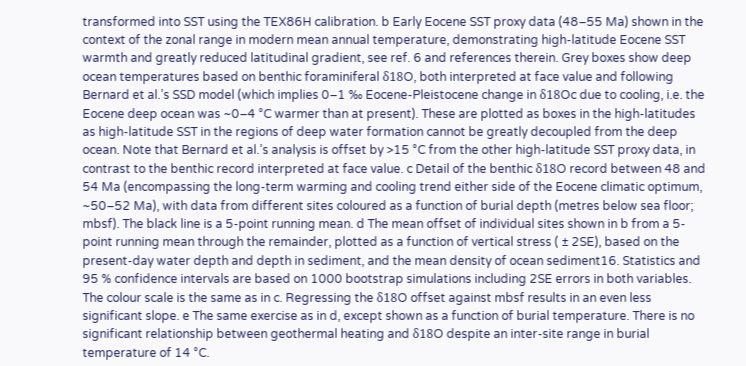transformed into SST using the TEX86H calibration. b Early Eocene SST proxy data (48–55 Ma) shown in the context of the zonal range in modern mean annual temperature, demonstrating high-latitude Eocene SST warmth and greatly reduced latitudinal gradient, see ref. 6 and references therein. Grey boxes show deep ocean temperatures based on benthic foraminiferal δ18O, both interpreted at face value and following Bernard et al.’s SSD model (which implies 0–1 ‰ Eocene-Pleistocene change in δ18Oc due to cooling, i.e. the Eocene deep ocean was ~0–4 °C warmer than at present). These are plotted as boxes in the high-latitudes as high-latitude SST in the regions of deep water formation cannot be greatly decoupled from the deep ocean. Note that Bernard et al.’s analysis is offset by >15 °C from the other high-latitude SST proxy data, in contrast to the benthic record interpreted at face value. c Detail of the benthic δ18O record between 48 and 54 Ma (encompassing the long-term warming and cooling trend either side of the Eocene climatic optimum, ~50–52 Ma), with data from different sites coloured as a function of burial depth (metres below sea floor; mbsf). The black line is a 5-point running mean. d The mean offset of individual sites shown in b from a 5-point running mean through the remainder, plotted as a function of vertical stress ( ± 2SE), based on the present-day water depth and depth in sediment, and the mean density of ocean sediment16. Statistics and 95 % confidence intervals are based on 1000 bootstrap simulations including 2SE errors in both variables. The colour scale is the same as in c. Regressing the δ18O offset against mbsf results in an even less significant slope. e The same exercise as in d, except shown as a function of burial temperature. There is no significant relationship between geothermal heating and δ18O despite an inter-site range in burial temperature of 14 °C.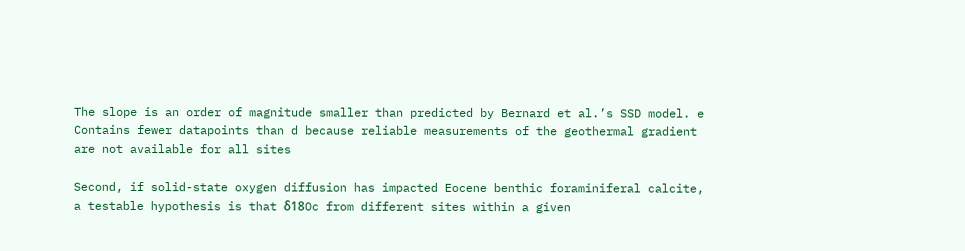The slope is an order of magnitude smaller than predicted by Bernard et al.’s SSD model. e Contains fewer datapoints than d because reliable measurements of the geothermal gradient are not available for all sites

Second, if solid-state oxygen diffusion has impacted Eocene benthic foraminiferal calcite, a testable hypothesis is that δ18Oc from different sites within a given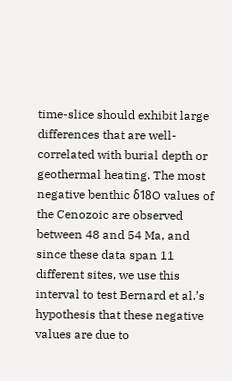time-slice should exhibit large differences that are well-correlated with burial depth or geothermal heating. The most negative benthic δ18O values of the Cenozoic are observed between 48 and 54 Ma, and since these data span 11 different sites, we use this interval to test Bernard et al.’s hypothesis that these negative values are due to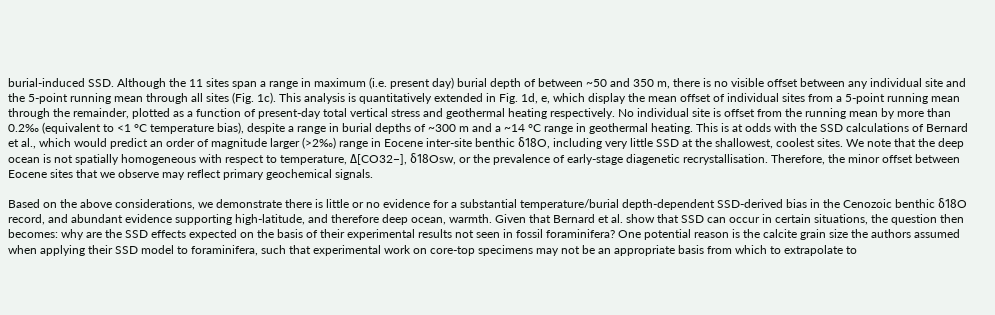burial-induced SSD. Although the 11 sites span a range in maximum (i.e. present day) burial depth of between ~50 and 350 m, there is no visible offset between any individual site and the 5-point running mean through all sites (Fig. 1c). This analysis is quantitatively extended in Fig. 1d, e, which display the mean offset of individual sites from a 5-point running mean through the remainder, plotted as a function of present-day total vertical stress and geothermal heating respectively. No individual site is offset from the running mean by more than 0.2‰ (equivalent to <1 °C temperature bias), despite a range in burial depths of ~300 m and a ~14 °C range in geothermal heating. This is at odds with the SSD calculations of Bernard et al., which would predict an order of magnitude larger (>2‰) range in Eocene inter-site benthic δ18O, including very little SSD at the shallowest, coolest sites. We note that the deep ocean is not spatially homogeneous with respect to temperature, Δ[CO32−], δ18Osw, or the prevalence of early-stage diagenetic recrystallisation. Therefore, the minor offset between Eocene sites that we observe may reflect primary geochemical signals.

Based on the above considerations, we demonstrate there is little or no evidence for a substantial temperature/burial depth-dependent SSD-derived bias in the Cenozoic benthic δ18O record, and abundant evidence supporting high-latitude, and therefore deep ocean, warmth. Given that Bernard et al. show that SSD can occur in certain situations, the question then becomes: why are the SSD effects expected on the basis of their experimental results not seen in fossil foraminifera? One potential reason is the calcite grain size the authors assumed when applying their SSD model to foraminifera, such that experimental work on core-top specimens may not be an appropriate basis from which to extrapolate to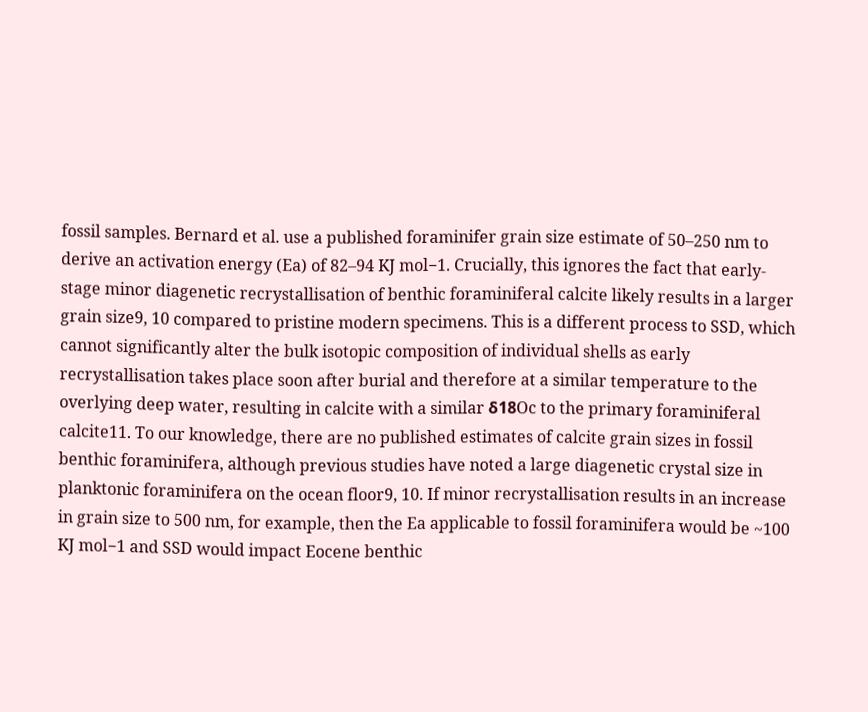fossil samples. Bernard et al. use a published foraminifer grain size estimate of 50–250 nm to derive an activation energy (Ea) of 82–94 KJ mol−1. Crucially, this ignores the fact that early-stage minor diagenetic recrystallisation of benthic foraminiferal calcite likely results in a larger grain size9, 10 compared to pristine modern specimens. This is a different process to SSD, which cannot significantly alter the bulk isotopic composition of individual shells as early recrystallisation takes place soon after burial and therefore at a similar temperature to the overlying deep water, resulting in calcite with a similar δ18Oc to the primary foraminiferal calcite11. To our knowledge, there are no published estimates of calcite grain sizes in fossil benthic foraminifera, although previous studies have noted a large diagenetic crystal size in planktonic foraminifera on the ocean floor9, 10. If minor recrystallisation results in an increase in grain size to 500 nm, for example, then the Ea applicable to fossil foraminifera would be ~100 KJ mol−1 and SSD would impact Eocene benthic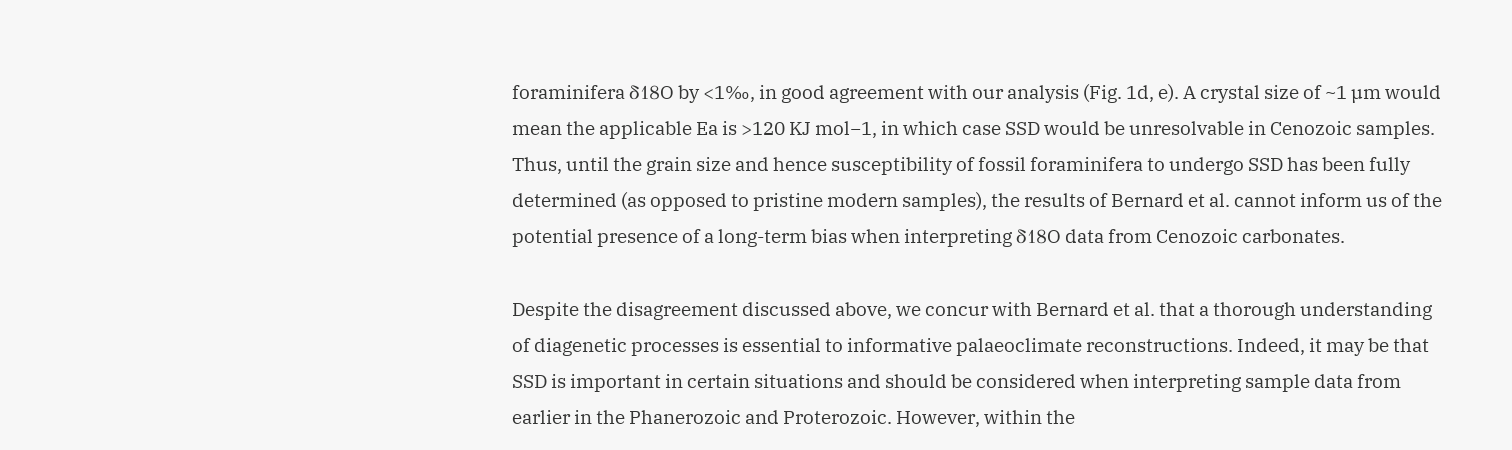foraminifera δ18O by <1‰, in good agreement with our analysis (Fig. 1d, e). A crystal size of ~1 µm would mean the applicable Ea is >120 KJ mol−1, in which case SSD would be unresolvable in Cenozoic samples. Thus, until the grain size and hence susceptibility of fossil foraminifera to undergo SSD has been fully determined (as opposed to pristine modern samples), the results of Bernard et al. cannot inform us of the potential presence of a long-term bias when interpreting δ18O data from Cenozoic carbonates.

Despite the disagreement discussed above, we concur with Bernard et al. that a thorough understanding of diagenetic processes is essential to informative palaeoclimate reconstructions. Indeed, it may be that SSD is important in certain situations and should be considered when interpreting sample data from earlier in the Phanerozoic and Proterozoic. However, within the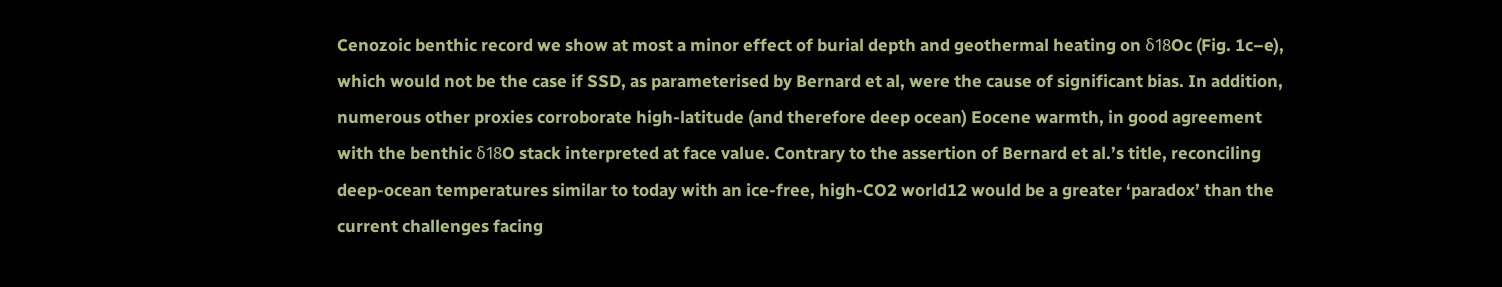Cenozoic benthic record we show at most a minor effect of burial depth and geothermal heating on δ18Oc (Fig. 1c–e), which would not be the case if SSD, as parameterised by Bernard et al, were the cause of significant bias. In addition, numerous other proxies corroborate high-latitude (and therefore deep ocean) Eocene warmth, in good agreement with the benthic δ18O stack interpreted at face value. Contrary to the assertion of Bernard et al.’s title, reconciling deep-ocean temperatures similar to today with an ice-free, high-CO2 world12 would be a greater ‘paradox’ than the current challenges facing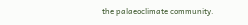the palaeoclimate community.